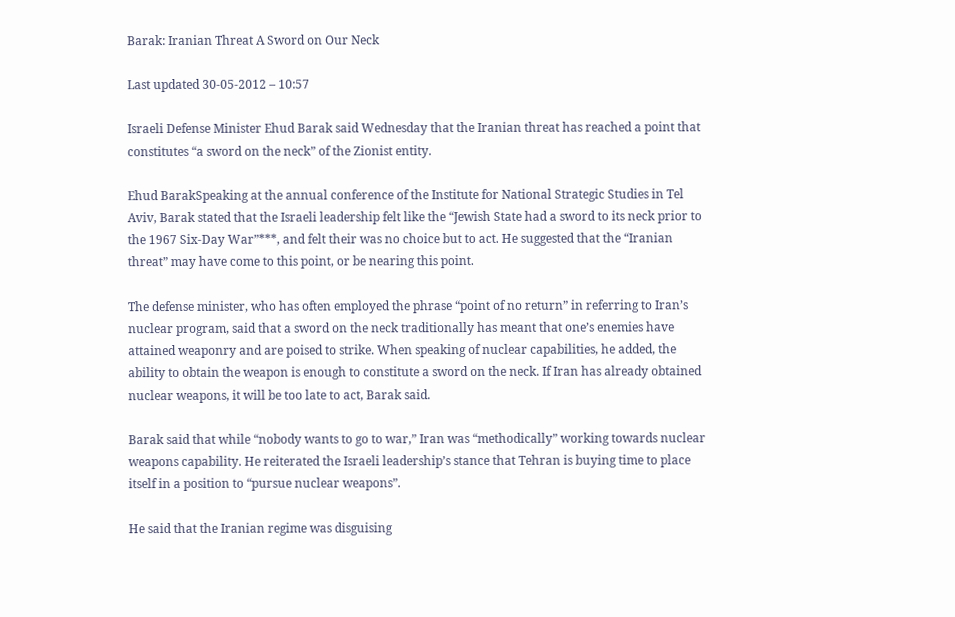Barak: Iranian Threat A Sword on Our Neck

Last updated 30-05-2012 – 10:57

Israeli Defense Minister Ehud Barak said Wednesday that the Iranian threat has reached a point that constitutes “a sword on the neck” of the Zionist entity.

Ehud BarakSpeaking at the annual conference of the Institute for National Strategic Studies in Tel Aviv, Barak stated that the Israeli leadership felt like the “Jewish State had a sword to its neck prior to the 1967 Six-Day War”***, and felt their was no choice but to act. He suggested that the “Iranian threat” may have come to this point, or be nearing this point.

The defense minister, who has often employed the phrase “point of no return” in referring to Iran’s nuclear program, said that a sword on the neck traditionally has meant that one’s enemies have attained weaponry and are poised to strike. When speaking of nuclear capabilities, he added, the ability to obtain the weapon is enough to constitute a sword on the neck. If Iran has already obtained nuclear weapons, it will be too late to act, Barak said.

Barak said that while “nobody wants to go to war,” Iran was “methodically” working towards nuclear weapons capability. He reiterated the Israeli leadership’s stance that Tehran is buying time to place itself in a position to “pursue nuclear weapons”.

He said that the Iranian regime was disguising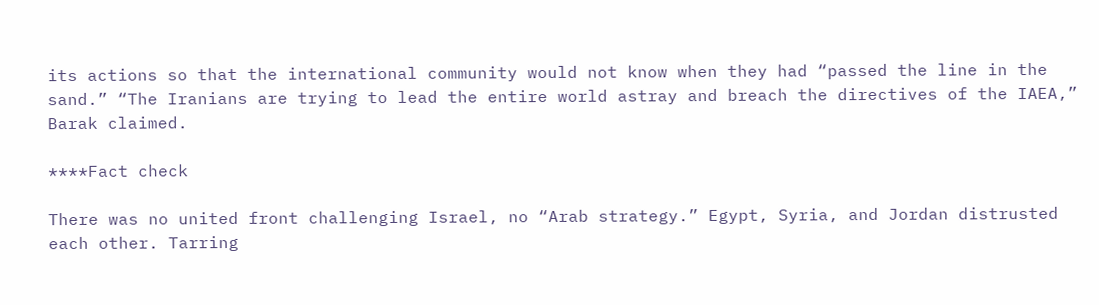its actions so that the international community would not know when they had “passed the line in the sand.” “The Iranians are trying to lead the entire world astray and breach the directives of the IAEA,” Barak claimed.

****Fact check

There was no united front challenging Israel, no “Arab strategy.” Egypt, Syria, and Jordan distrusted each other. Tarring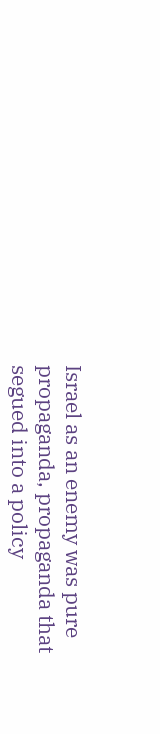Israel as an enemy was pure propaganda, propaganda that segued into a policy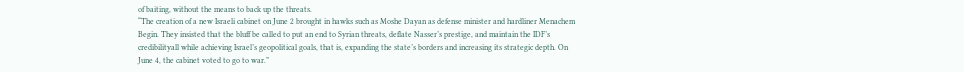of baiting, without the means to back up the threats.
“The creation of a new Israeli cabinet on June 2 brought in hawks such as Moshe Dayan as defense minister and hardliner Menachem Begin. They insisted that the bluff be called to put an end to Syrian threats, deflate Nasser’s prestige, and maintain the IDF’s credibilityall while achieving Israel’s geopolitical goals, that is, expanding the state’s borders and increasing its strategic depth. On June 4, the cabinet voted to go to war.”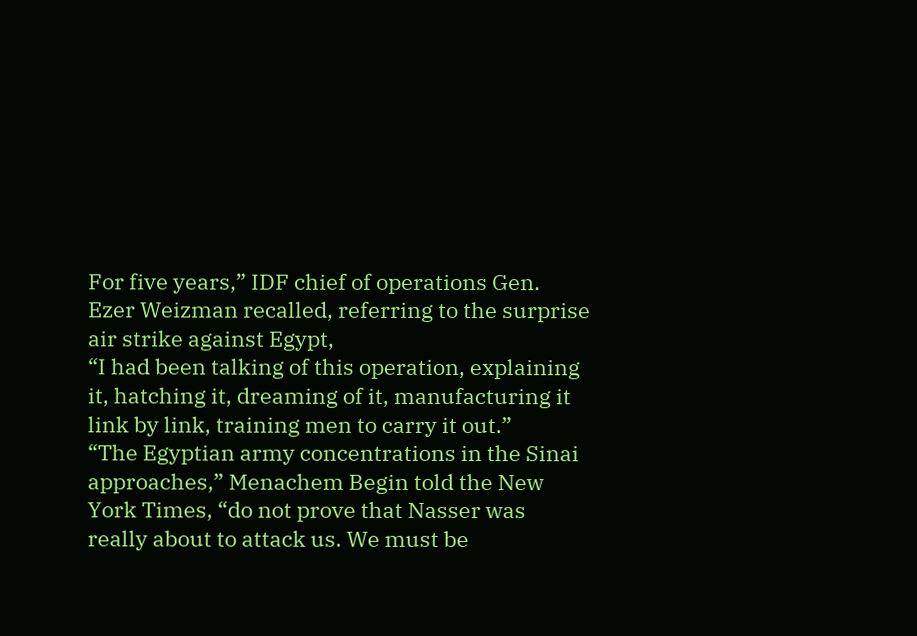For five years,” IDF chief of operations Gen. Ezer Weizman recalled, referring to the surprise air strike against Egypt,
“I had been talking of this operation, explaining it, hatching it, dreaming of it, manufacturing it link by link, training men to carry it out.”
“The Egyptian army concentrations in the Sinai approaches,” Menachem Begin told the New York Times, “do not prove that Nasser was really about to attack us. We must be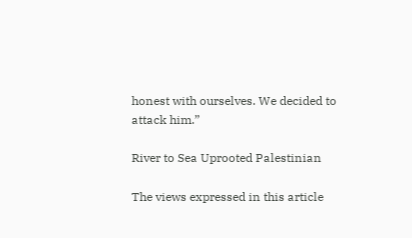honest with ourselves. We decided to attack him.”

River to Sea Uprooted Palestinian

The views expressed in this article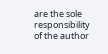are the sole responsibility of the author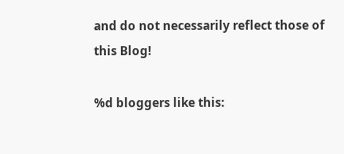and do not necessarily reflect those of this Blog!

%d bloggers like this: